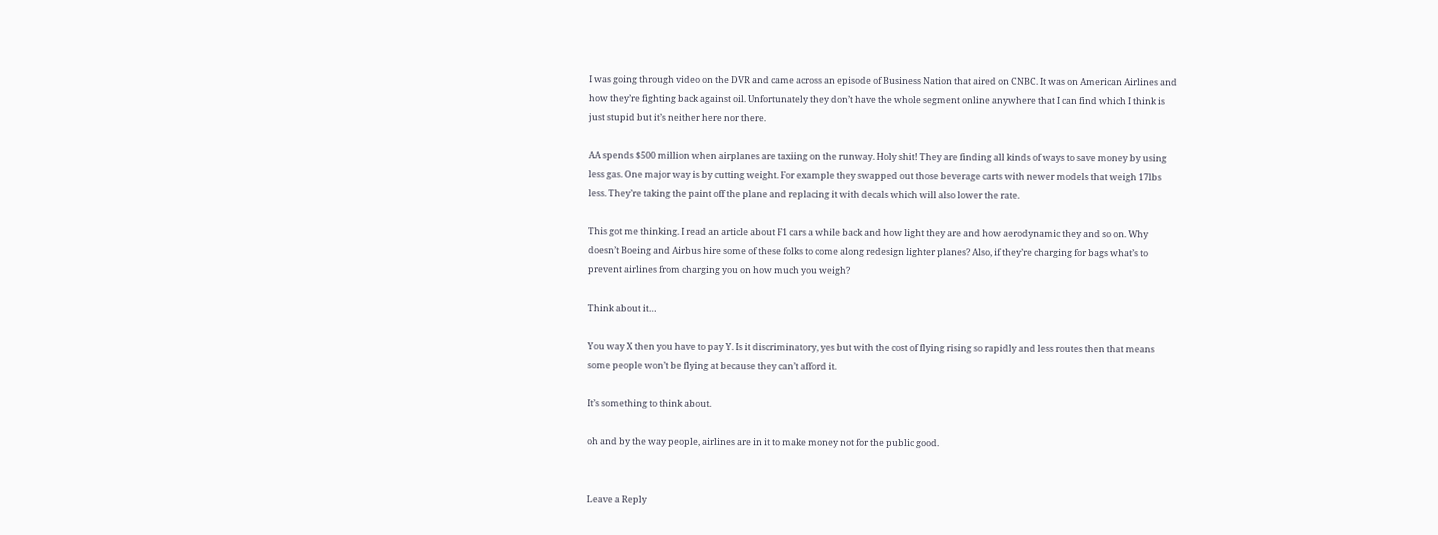I was going through video on the DVR and came across an episode of Business Nation that aired on CNBC. It was on American Airlines and how they’re fighting back against oil. Unfortunately they don’t have the whole segment online anywhere that I can find which I think is just stupid but it’s neither here nor there.

AA spends $500 million when airplanes are taxiing on the runway. Holy shit! They are finding all kinds of ways to save money by using less gas. One major way is by cutting weight. For example they swapped out those beverage carts with newer models that weigh 17lbs less. They’re taking the paint off the plane and replacing it with decals which will also lower the rate.

This got me thinking. I read an article about F1 cars a while back and how light they are and how aerodynamic they and so on. Why doesn’t Boeing and Airbus hire some of these folks to come along redesign lighter planes? Also, if they’re charging for bags what’s to prevent airlines from charging you on how much you weigh?

Think about it…

You way X then you have to pay Y. Is it discriminatory, yes but with the cost of flying rising so rapidly and less routes then that means some people won’t be flying at because they can’t afford it.

It’s something to think about.

oh and by the way people, airlines are in it to make money not for the public good.


Leave a Reply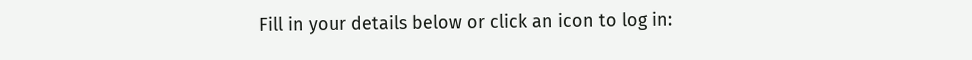Fill in your details below or click an icon to log in: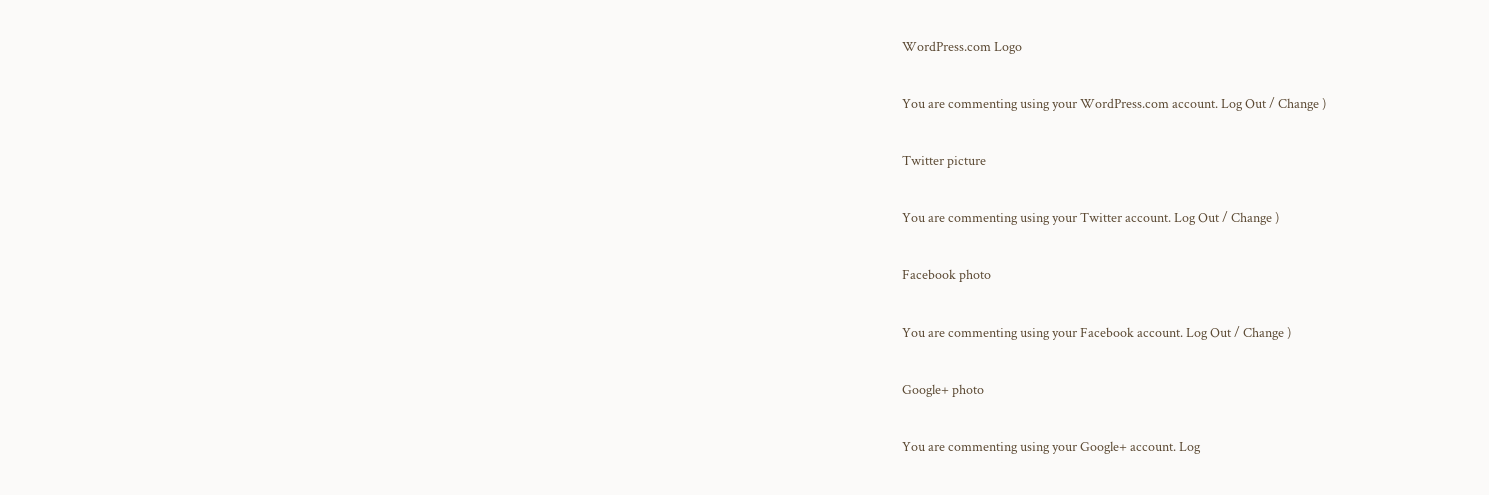WordPress.com Logo

You are commenting using your WordPress.com account. Log Out / Change )

Twitter picture

You are commenting using your Twitter account. Log Out / Change )

Facebook photo

You are commenting using your Facebook account. Log Out / Change )

Google+ photo

You are commenting using your Google+ account. Log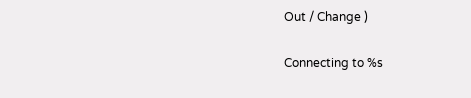Out / Change )

Connecting to %s